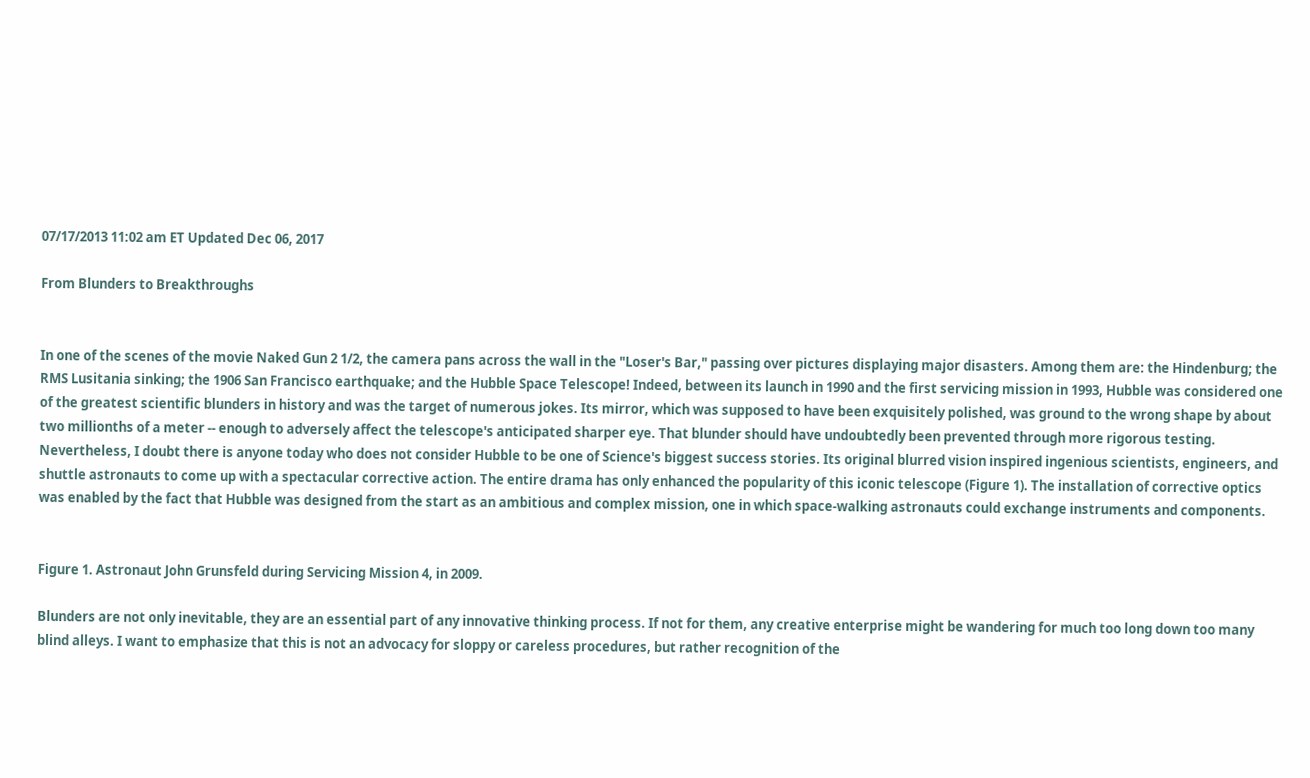07/17/2013 11:02 am ET Updated Dec 06, 2017

From Blunders to Breakthroughs


In one of the scenes of the movie Naked Gun 2 1/2, the camera pans across the wall in the "Loser's Bar," passing over pictures displaying major disasters. Among them are: the Hindenburg; the RMS Lusitania sinking; the 1906 San Francisco earthquake; and the Hubble Space Telescope! Indeed, between its launch in 1990 and the first servicing mission in 1993, Hubble was considered one of the greatest scientific blunders in history and was the target of numerous jokes. Its mirror, which was supposed to have been exquisitely polished, was ground to the wrong shape by about two millionths of a meter -- enough to adversely affect the telescope's anticipated sharper eye. That blunder should have undoubtedly been prevented through more rigorous testing. Nevertheless, I doubt there is anyone today who does not consider Hubble to be one of Science's biggest success stories. Its original blurred vision inspired ingenious scientists, engineers, and shuttle astronauts to come up with a spectacular corrective action. The entire drama has only enhanced the popularity of this iconic telescope (Figure 1). The installation of corrective optics was enabled by the fact that Hubble was designed from the start as an ambitious and complex mission, one in which space-walking astronauts could exchange instruments and components.


Figure 1. Astronaut John Grunsfeld during Servicing Mission 4, in 2009.

Blunders are not only inevitable, they are an essential part of any innovative thinking process. If not for them, any creative enterprise might be wandering for much too long down too many blind alleys. I want to emphasize that this is not an advocacy for sloppy or careless procedures, but rather recognition of the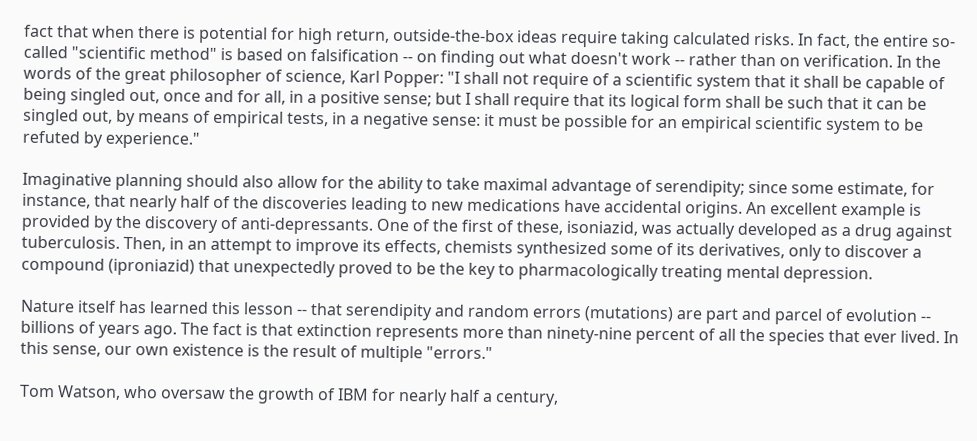fact that when there is potential for high return, outside-the-box ideas require taking calculated risks. In fact, the entire so-called "scientific method" is based on falsification -- on finding out what doesn't work -- rather than on verification. In the words of the great philosopher of science, Karl Popper: "I shall not require of a scientific system that it shall be capable of being singled out, once and for all, in a positive sense; but I shall require that its logical form shall be such that it can be singled out, by means of empirical tests, in a negative sense: it must be possible for an empirical scientific system to be refuted by experience."

Imaginative planning should also allow for the ability to take maximal advantage of serendipity; since some estimate, for instance, that nearly half of the discoveries leading to new medications have accidental origins. An excellent example is provided by the discovery of anti-depressants. One of the first of these, isoniazid, was actually developed as a drug against tuberculosis. Then, in an attempt to improve its effects, chemists synthesized some of its derivatives, only to discover a compound (iproniazid) that unexpectedly proved to be the key to pharmacologically treating mental depression.

Nature itself has learned this lesson -- that serendipity and random errors (mutations) are part and parcel of evolution -- billions of years ago. The fact is that extinction represents more than ninety-nine percent of all the species that ever lived. In this sense, our own existence is the result of multiple "errors."

Tom Watson, who oversaw the growth of IBM for nearly half a century,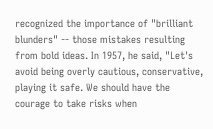recognized the importance of "brilliant blunders" -- those mistakes resulting from bold ideas. In 1957, he said, "Let's avoid being overly cautious, conservative, playing it safe. We should have the courage to take risks when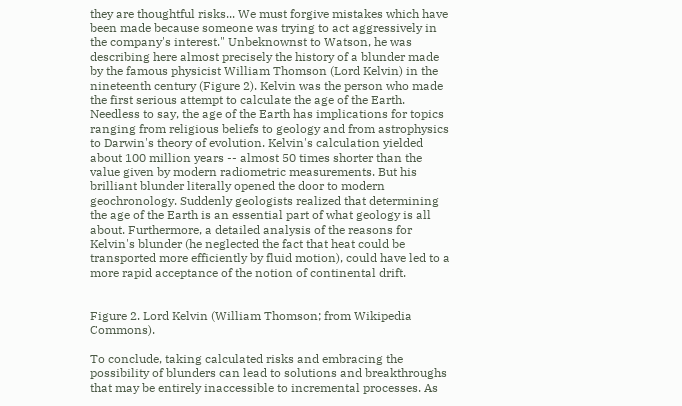they are thoughtful risks... We must forgive mistakes which have been made because someone was trying to act aggressively in the company's interest." Unbeknownst to Watson, he was describing here almost precisely the history of a blunder made by the famous physicist William Thomson (Lord Kelvin) in the nineteenth century (Figure 2). Kelvin was the person who made the first serious attempt to calculate the age of the Earth. Needless to say, the age of the Earth has implications for topics ranging from religious beliefs to geology and from astrophysics to Darwin's theory of evolution. Kelvin's calculation yielded about 100 million years -- almost 50 times shorter than the value given by modern radiometric measurements. But his brilliant blunder literally opened the door to modern geochronology. Suddenly geologists realized that determining the age of the Earth is an essential part of what geology is all about. Furthermore, a detailed analysis of the reasons for Kelvin's blunder (he neglected the fact that heat could be transported more efficiently by fluid motion), could have led to a more rapid acceptance of the notion of continental drift.


Figure 2. Lord Kelvin (William Thomson; from Wikipedia Commons).

To conclude, taking calculated risks and embracing the possibility of blunders can lead to solutions and breakthroughs that may be entirely inaccessible to incremental processes. As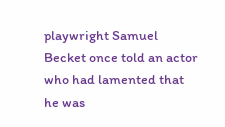playwright Samuel Becket once told an actor who had lamented that he was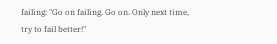failing: "Go on failing. Go on. Only next time, try to fail better!"